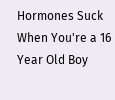Hormones Suck When You're a 16 Year Old Boy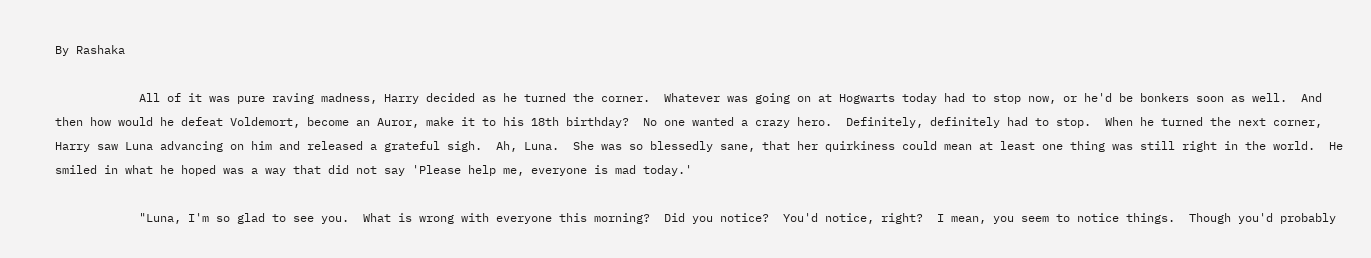By Rashaka

            All of it was pure raving madness, Harry decided as he turned the corner.  Whatever was going on at Hogwarts today had to stop now, or he'd be bonkers soon as well.  And then how would he defeat Voldemort, become an Auror, make it to his 18th birthday?  No one wanted a crazy hero.  Definitely, definitely had to stop.  When he turned the next corner, Harry saw Luna advancing on him and released a grateful sigh.  Ah, Luna.  She was so blessedly sane, that her quirkiness could mean at least one thing was still right in the world.  He smiled in what he hoped was a way that did not say 'Please help me, everyone is mad today.'

            "Luna, I'm so glad to see you.  What is wrong with everyone this morning?  Did you notice?  You'd notice, right?  I mean, you seem to notice things.  Though you'd probably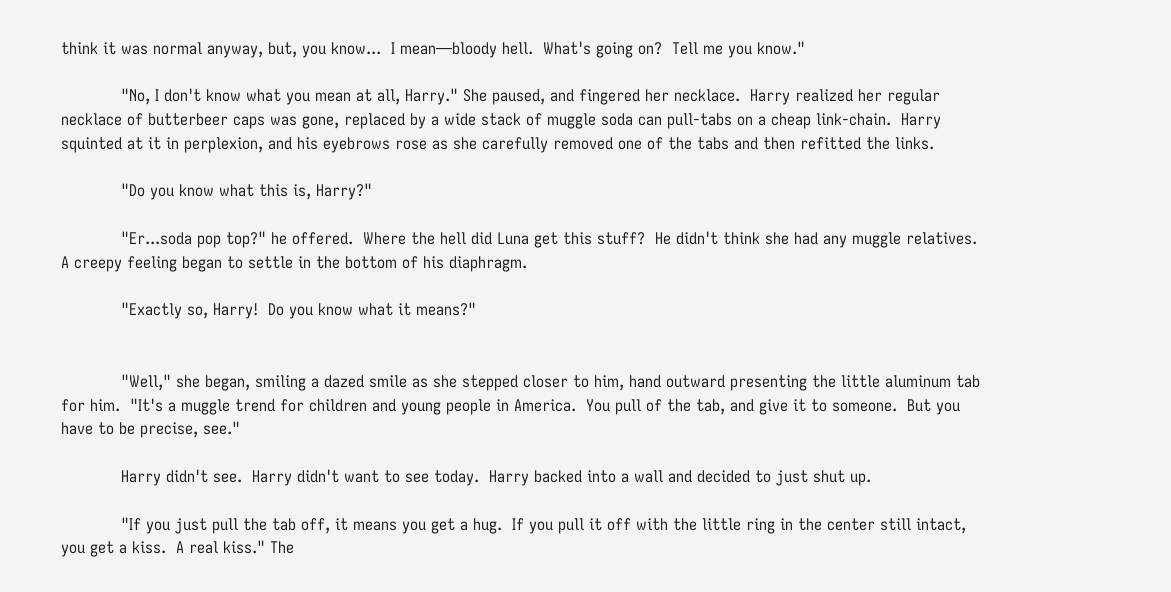think it was normal anyway, but, you know...  I mean—bloody hell.  What's going on?  Tell me you know."

            "No, I don't know what you mean at all, Harry." She paused, and fingered her necklace.  Harry realized her regular necklace of butterbeer caps was gone, replaced by a wide stack of muggle soda can pull-tabs on a cheap link-chain.  Harry squinted at it in perplexion, and his eyebrows rose as she carefully removed one of the tabs and then refitted the links.

            "Do you know what this is, Harry?"

            "Er...soda pop top?" he offered.  Where the hell did Luna get this stuff?  He didn't think she had any muggle relatives.  A creepy feeling began to settle in the bottom of his diaphragm.

            "Exactly so, Harry!  Do you know what it means?"


            "Well," she began, smiling a dazed smile as she stepped closer to him, hand outward presenting the little aluminum tab for him.  "It's a muggle trend for children and young people in America.  You pull of the tab, and give it to someone.  But you have to be precise, see."

            Harry didn't see.  Harry didn't want to see today.  Harry backed into a wall and decided to just shut up.

            "If you just pull the tab off, it means you get a hug.  If you pull it off with the little ring in the center still intact, you get a kiss.  A real kiss." The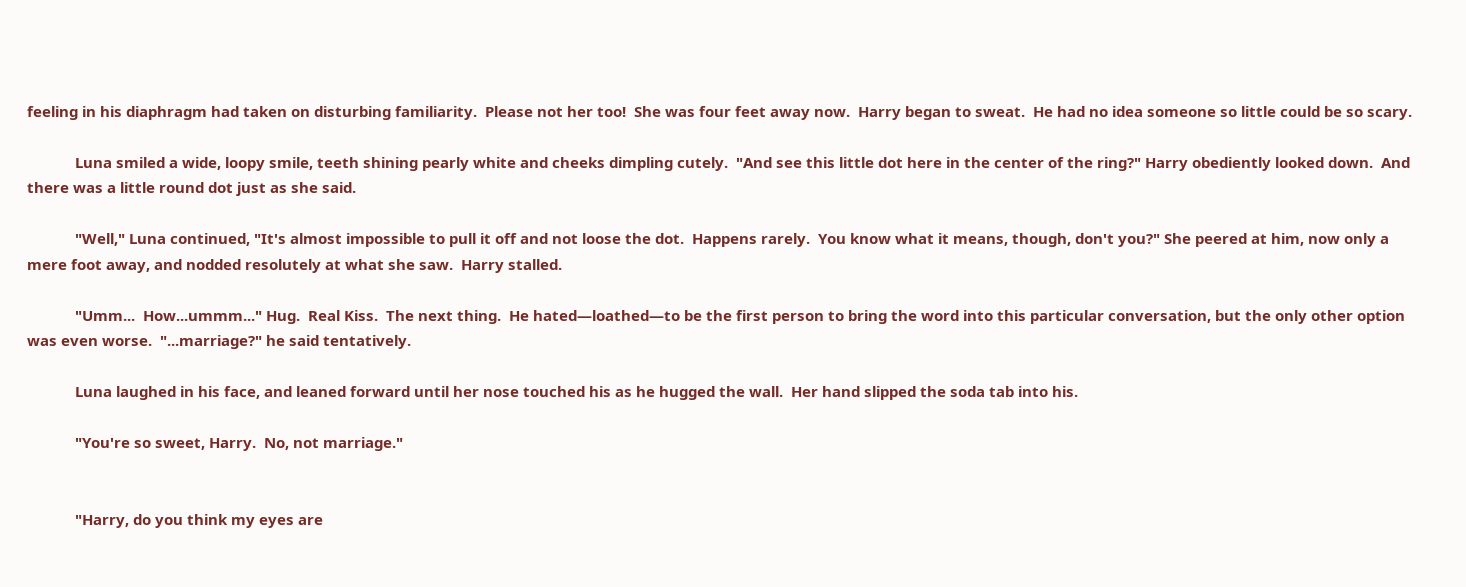feeling in his diaphragm had taken on disturbing familiarity.  Please not her too!  She was four feet away now.  Harry began to sweat.  He had no idea someone so little could be so scary.

            Luna smiled a wide, loopy smile, teeth shining pearly white and cheeks dimpling cutely.  "And see this little dot here in the center of the ring?" Harry obediently looked down.  And there was a little round dot just as she said.

            "Well," Luna continued, "It's almost impossible to pull it off and not loose the dot.  Happens rarely.  You know what it means, though, don't you?" She peered at him, now only a mere foot away, and nodded resolutely at what she saw.  Harry stalled.

            "Umm...  How...ummm..." Hug.  Real Kiss.  The next thing.  He hated—loathed—to be the first person to bring the word into this particular conversation, but the only other option was even worse.  "...marriage?" he said tentatively.

            Luna laughed in his face, and leaned forward until her nose touched his as he hugged the wall.  Her hand slipped the soda tab into his.

            "You're so sweet, Harry.  No, not marriage."


            "Harry, do you think my eyes are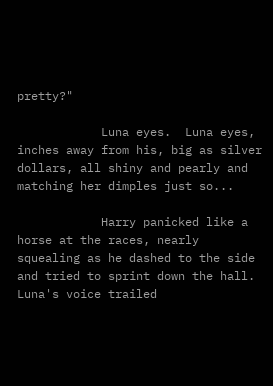pretty?"

            Luna eyes.  Luna eyes, inches away from his, big as silver dollars, all shiny and pearly and matching her dimples just so...

            Harry panicked like a horse at the races, nearly squealing as he dashed to the side and tried to sprint down the hall.  Luna's voice trailed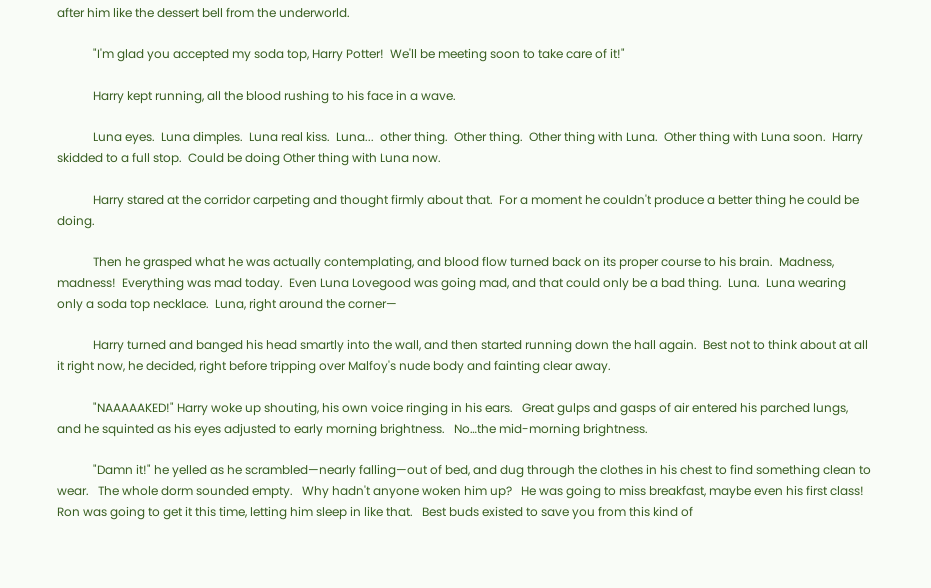after him like the dessert bell from the underworld.

            "I'm glad you accepted my soda top, Harry Potter!  We'll be meeting soon to take care of it!"

            Harry kept running, all the blood rushing to his face in a wave.

            Luna eyes.  Luna dimples.  Luna real kiss.  Luna...  other thing.  Other thing.  Other thing with Luna.  Other thing with Luna soon.  Harry skidded to a full stop.  Could be doing Other thing with Luna now.

            Harry stared at the corridor carpeting and thought firmly about that.  For a moment he couldn't produce a better thing he could be doing.

            Then he grasped what he was actually contemplating, and blood flow turned back on its proper course to his brain.  Madness, madness!  Everything was mad today.  Even Luna Lovegood was going mad, and that could only be a bad thing.  Luna.  Luna wearing only a soda top necklace.  Luna, right around the corner—

            Harry turned and banged his head smartly into the wall, and then started running down the hall again.  Best not to think about at all it right now, he decided, right before tripping over Malfoy's nude body and fainting clear away.

            "NAAAAAKED!" Harry woke up shouting, his own voice ringing in his ears.   Great gulps and gasps of air entered his parched lungs, and he squinted as his eyes adjusted to early morning brightness.   No…the mid-morning brightness.

            "Damn it!" he yelled as he scrambled—nearly falling—out of bed, and dug through the clothes in his chest to find something clean to wear.   The whole dorm sounded empty.   Why hadn't anyone woken him up?   He was going to miss breakfast, maybe even his first class!   Ron was going to get it this time, letting him sleep in like that.   Best buds existed to save you from this kind of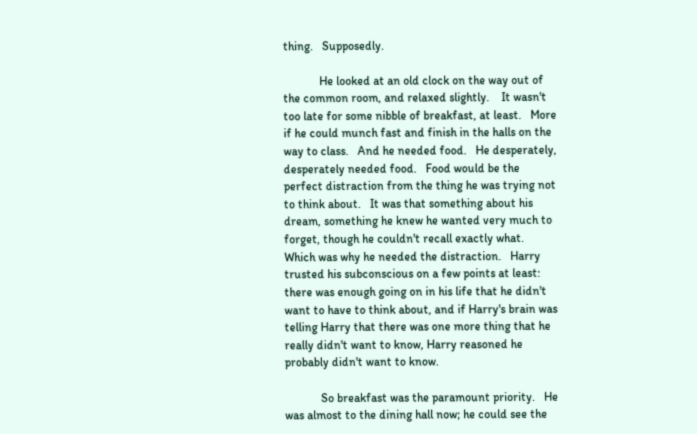thing.   Supposedly.

            He looked at an old clock on the way out of the common room, and relaxed slightly.    It wasn't too late for some nibble of breakfast, at least.   More if he could munch fast and finish in the halls on the way to class.   And he needed food.   He desperately, desperately needed food.   Food would be the perfect distraction from the thing he was trying not to think about.   It was that something about his dream, something he knew he wanted very much to forget, though he couldn't recall exactly what.   Which was why he needed the distraction.   Harry trusted his subconscious on a few points at least: there was enough going on in his life that he didn't want to have to think about, and if Harry's brain was telling Harry that there was one more thing that he really didn't want to know, Harry reasoned he probably didn't want to know.

            So breakfast was the paramount priority.   He was almost to the dining hall now; he could see the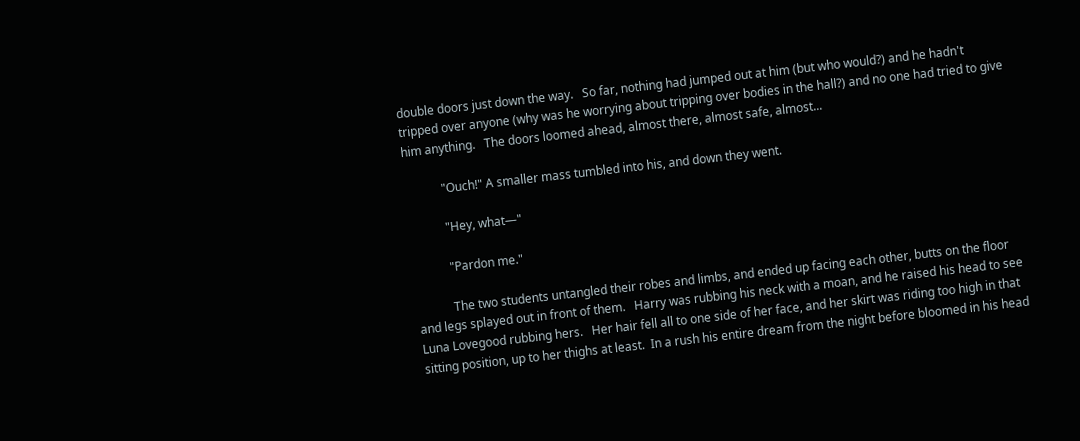double doors just down the way.   So far, nothing had jumped out at him (but who would?) and he hadn't tripped over anyone (why was he worrying about tripping over bodies in the hall?) and no one had tried to give him anything.   The doors loomed ahead, almost there, almost safe, almost...

            "Ouch!" A smaller mass tumbled into his, and down they went.

            "Hey, what—"

            "Pardon me."

            The two students untangled their robes and limbs, and ended up facing each other, butts on the floor and legs splayed out in front of them.   Harry was rubbing his neck with a moan, and he raised his head to see Luna Lovegood rubbing hers.   Her hair fell all to one side of her face, and her skirt was riding too high in that sitting position, up to her thighs at least.  In a rush his entire dream from the night before bloomed in his head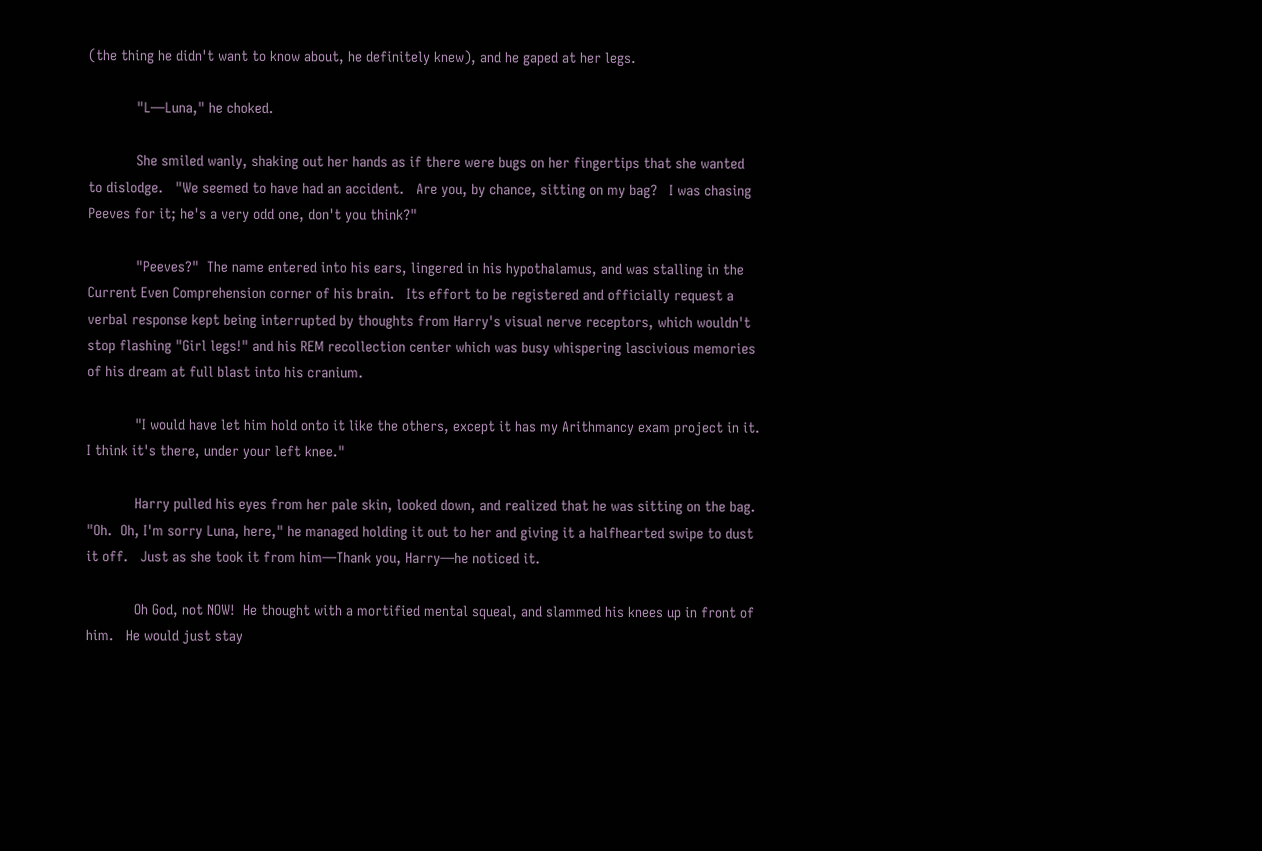(the thing he didn't want to know about, he definitely knew), and he gaped at her legs.

            "L—Luna," he choked.

            She smiled wanly, shaking out her hands as if there were bugs on her fingertips that she wanted to dislodge.   "We seemed to have had an accident.   Are you, by chance, sitting on my bag?   I was chasing Peeves for it; he's a very odd one, don't you think?"

            "Peeves?"  The name entered into his ears, lingered in his hypothalamus, and was stalling in the Current Even Comprehension corner of his brain.   Its effort to be registered and officially request a verbal response kept being interrupted by thoughts from Harry's visual nerve receptors, which wouldn't stop flashing "Girl legs!" and his REM recollection center which was busy whispering lascivious memories of his dream at full blast into his cranium.

            "I would have let him hold onto it like the others, except it has my Arithmancy exam project in it.   I think it's there, under your left knee."

            Harry pulled his eyes from her pale skin, looked down, and realized that he was sitting on the bag.   "Oh.  Oh, I'm sorry Luna, here," he managed holding it out to her and giving it a halfhearted swipe to dust it off.   Just as she took it from him—Thank you, Harry—he noticed it.

            Oh God, not NOW!  He thought with a mortified mental squeal, and slammed his knees up in front of him.   He would just stay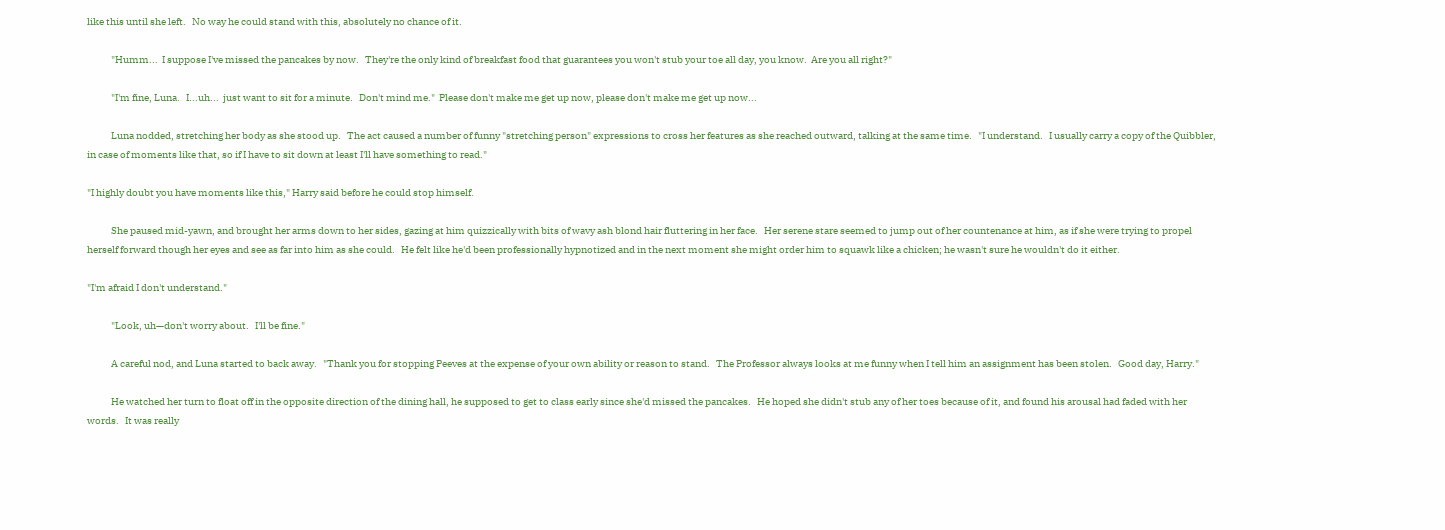like this until she left.   No way he could stand with this, absolutely no chance of it.

            "Humm...  I suppose I've missed the pancakes by now.   They're the only kind of breakfast food that guarantees you won't stub your toe all day, you know.  Are you all right?"

            "I'm fine, Luna.   I...uh...  just want to sit for a minute.   Don't mind me."  Please don't make me get up now, please don't make me get up now...

            Luna nodded, stretching her body as she stood up.   The act caused a number of funny "stretching person" expressions to cross her features as she reached outward, talking at the same time.   "I understand.   I usually carry a copy of the Quibbler, in case of moments like that, so if I have to sit down at least I'll have something to read."

"I highly doubt you have moments like this," Harry said before he could stop himself.

            She paused mid-yawn, and brought her arms down to her sides, gazing at him quizzically with bits of wavy ash blond hair fluttering in her face.   Her serene stare seemed to jump out of her countenance at him, as if she were trying to propel herself forward though her eyes and see as far into him as she could.   He felt like he'd been professionally hypnotized and in the next moment she might order him to squawk like a chicken; he wasn't sure he wouldn't do it either.

"I'm afraid I don't understand."

            "Look, uh—don't worry about.   I'll be fine."

            A careful nod, and Luna started to back away.   "Thank you for stopping Peeves at the expense of your own ability or reason to stand.   The Professor always looks at me funny when I tell him an assignment has been stolen.   Good day, Harry."

            He watched her turn to float off in the opposite direction of the dining hall, he supposed to get to class early since she'd missed the pancakes.   He hoped she didn't stub any of her toes because of it, and found his arousal had faded with her words.   It was really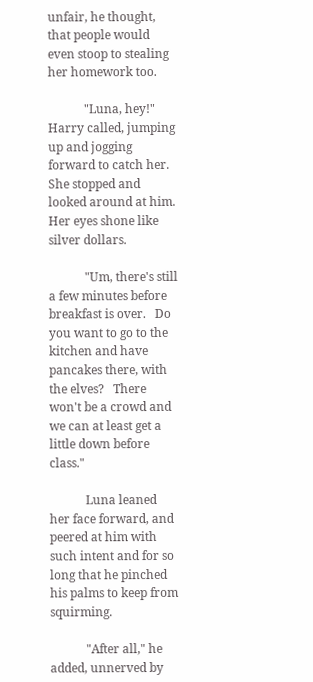unfair, he thought, that people would even stoop to stealing her homework too.

            "Luna, hey!"  Harry called, jumping up and jogging forward to catch her.   She stopped and looked around at him.  Her eyes shone like silver dollars.

            "Um, there's still a few minutes before breakfast is over.   Do you want to go to the kitchen and have pancakes there, with the elves?   There won't be a crowd and we can at least get a little down before class."

            Luna leaned her face forward, and peered at him with such intent and for so long that he pinched his palms to keep from squirming.

            "After all," he added, unnerved by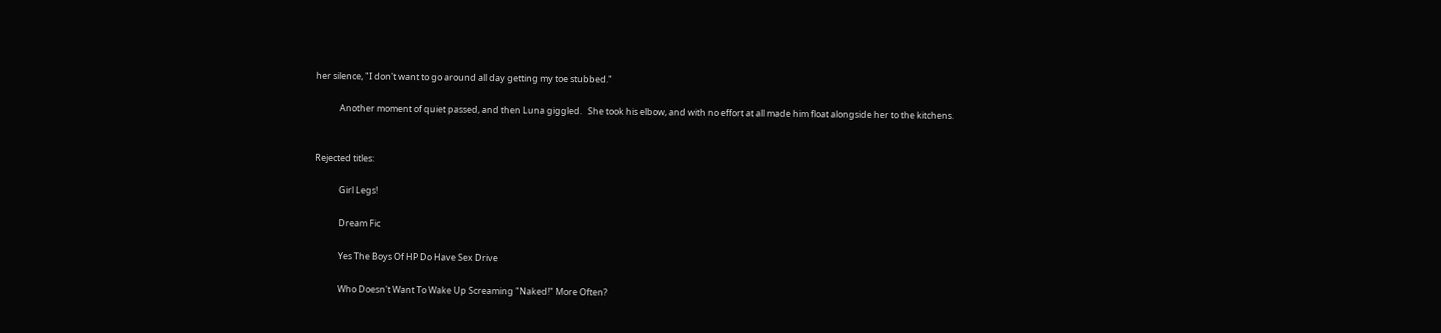her silence, "I don't want to go around all day getting my toe stubbed."

            Another moment of quiet passed, and then Luna giggled.   She took his elbow, and with no effort at all made him float alongside her to the kitchens.


Rejected titles:

            Girl Legs!

            Dream Fic

            Yes The Boys Of HP Do Have Sex Drive

            Who Doesn't Want To Wake Up Screaming "Naked!" More Often?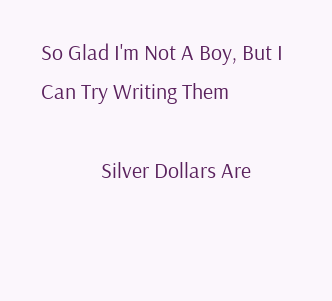So Glad I'm Not A Boy, But I Can Try Writing Them

            Silver Dollars Are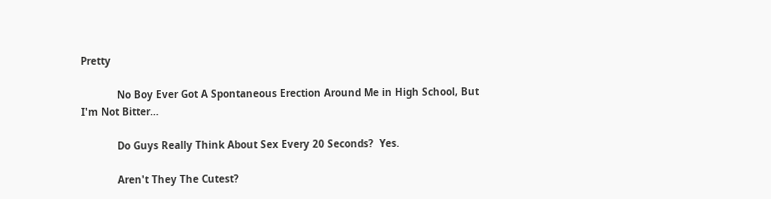Pretty

            No Boy Ever Got A Spontaneous Erection Around Me in High School, But I'm Not Bitter…

            Do Guys Really Think About Sex Every 20 Seconds?  Yes.

            Aren't They The Cutest?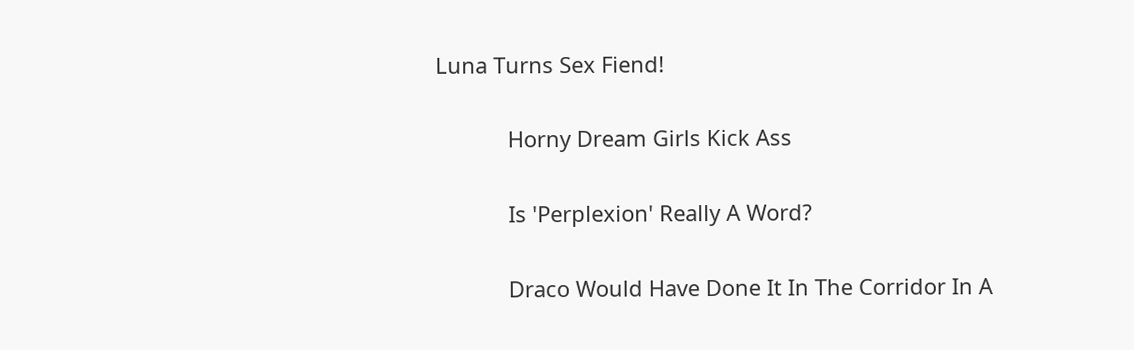Luna Turns Sex Fiend!

            Horny Dream Girls Kick Ass

            Is 'Perplexion' Really A Word?

            Draco Would Have Done It In The Corridor In A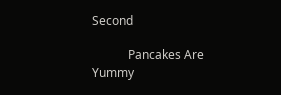Second

            Pancakes Are Yummy